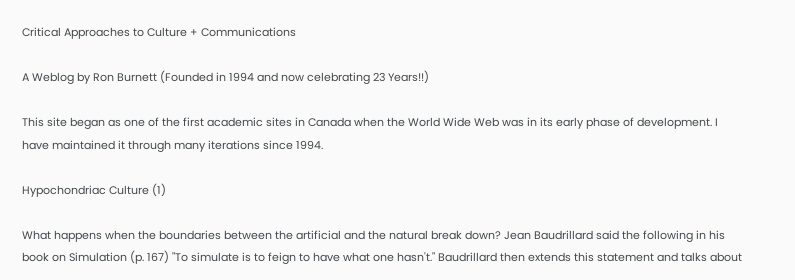Critical Approaches to Culture + Communications

A Weblog by Ron Burnett (Founded in 1994 and now celebrating 23 Years!!)

This site began as one of the first academic sites in Canada when the World Wide Web was in its early phase of development. I have maintained it through many iterations since 1994.

Hypochondriac Culture (1)

What happens when the boundaries between the artificial and the natural break down? Jean Baudrillard said the following in his book on Simulation (p. 167) "To simulate is to feign to have what one hasn't." Baudrillard then extends this statement and talks about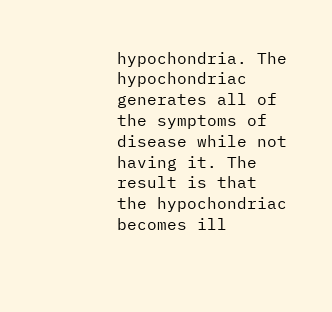hypochondria. The hypochondriac generates all of the symptoms of disease while not having it. The result is that the hypochondriac becomes ill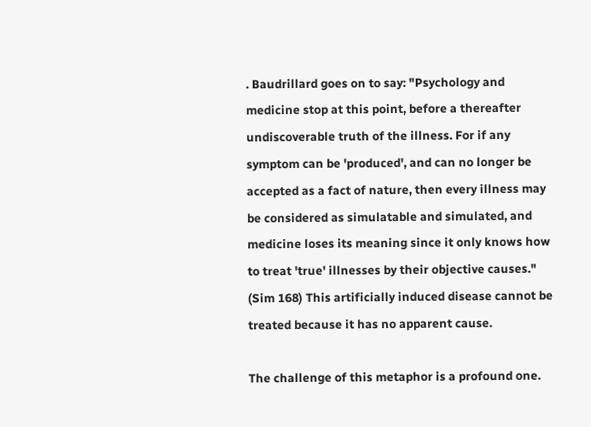. Baudrillard goes on to say: "Psychology and medicine stop at this point, before a thereafter undiscoverable truth of the illness. For if any symptom can be 'produced', and can no longer be accepted as a fact of nature, then every illness may be considered as simulatable and simulated, and medicine loses its meaning since it only knows how to treat 'true' illnesses by their objective causes." (Sim 168) This artificially induced disease cannot be treated because it has no apparent cause.

The challenge of this metaphor is a profound one.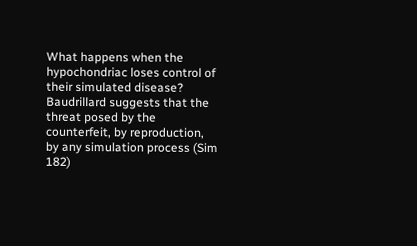What happens when the hypochondriac loses control of their simulated disease? Baudrillard suggests that the threat posed by the counterfeit, by reproduction, by any simulation process (Sim 182)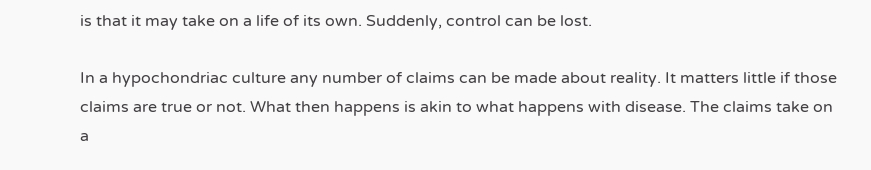is that it may take on a life of its own. Suddenly, control can be lost.

In a hypochondriac culture any number of claims can be made about reality. It matters little if those claims are true or not. What then happens is akin to what happens with disease. The claims take on a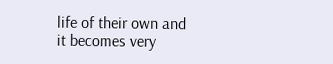life of their own and it becomes very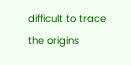difficult to trace the origins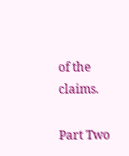of the claims.

Part Two